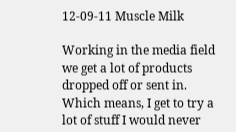12-09-11 Muscle Milk

Working in the media field we get a lot of products dropped off or sent in. Which means, I get to try a lot of stuff I would never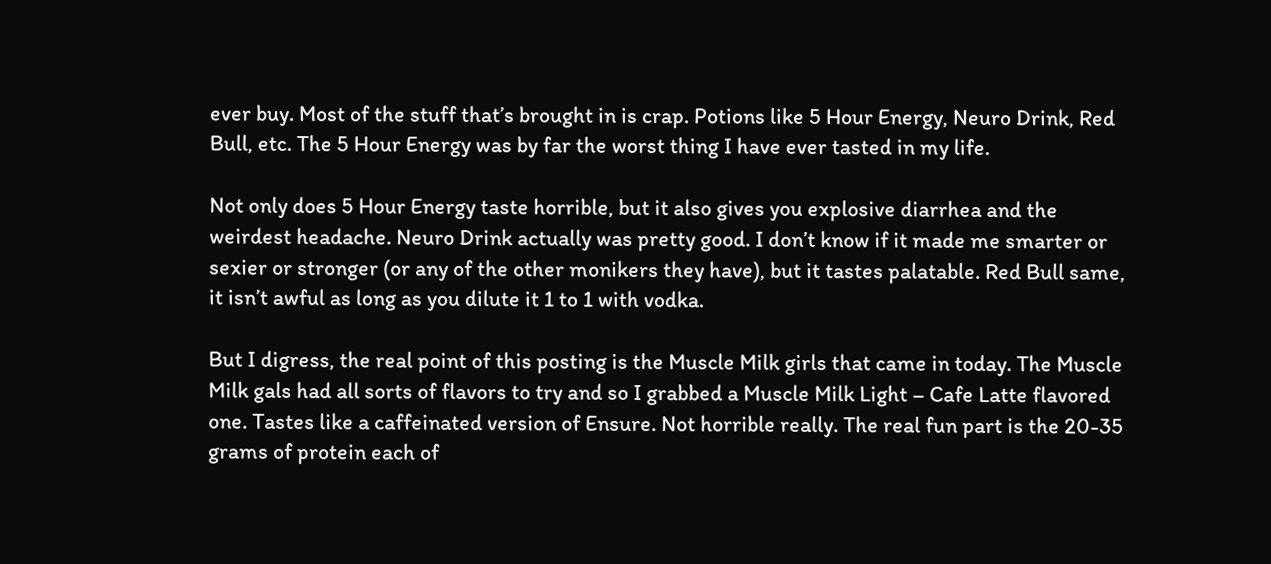ever buy. Most of the stuff that’s brought in is crap. Potions like 5 Hour Energy, Neuro Drink, Red Bull, etc. The 5 Hour Energy was by far the worst thing I have ever tasted in my life.

Not only does 5 Hour Energy taste horrible, but it also gives you explosive diarrhea and the weirdest headache. Neuro Drink actually was pretty good. I don’t know if it made me smarter or sexier or stronger (or any of the other monikers they have), but it tastes palatable. Red Bull same, it isn’t awful as long as you dilute it 1 to 1 with vodka.

But I digress, the real point of this posting is the Muscle Milk girls that came in today. The Muscle Milk gals had all sorts of flavors to try and so I grabbed a Muscle Milk Light – Cafe Latte flavored one. Tastes like a caffeinated version of Ensure. Not horrible really. The real fun part is the 20-35 grams of protein each of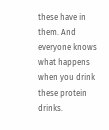these have in them. And everyone knows what happens when you drink these protein drinks.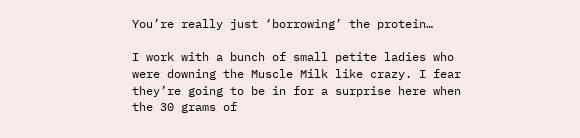You’re really just ‘borrowing’ the protein…

I work with a bunch of small petite ladies who were downing the Muscle Milk like crazy. I fear they’re going to be in for a surprise here when the 30 grams of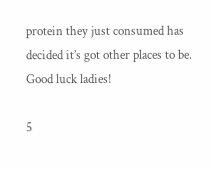protein they just consumed has decided it’s got other places to be. Good luck ladies!

5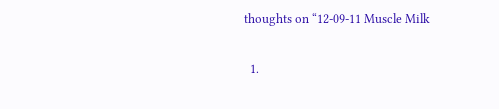thoughts on “12-09-11 Muscle Milk

  1.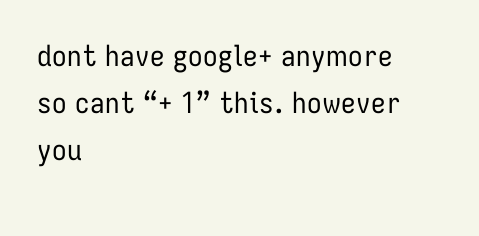dont have google+ anymore so cant “+ 1” this. however you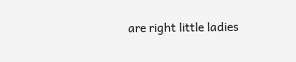are right little ladies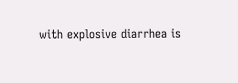with explosive diarrhea is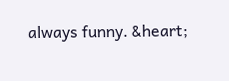always funny. &heart;